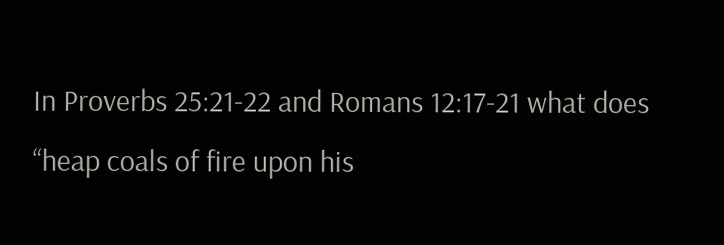In Proverbs 25:21-22 and Romans 12:17-21 what does “heap coals of fire upon his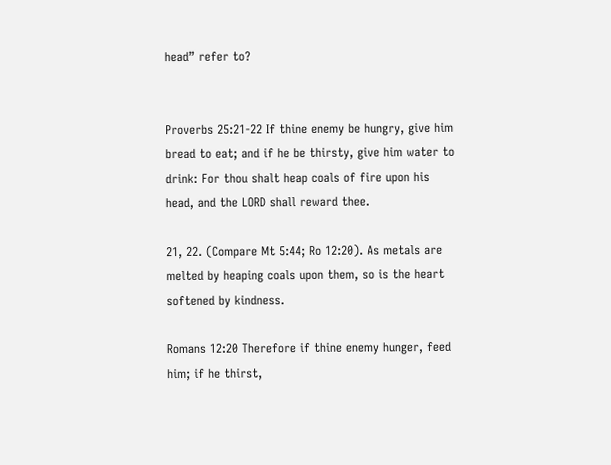head” refer to?


Proverbs 25:21-22 If thine enemy be hungry, give him bread to eat; and if he be thirsty, give him water to drink: For thou shalt heap coals of fire upon his head, and the LORD shall reward thee.

21, 22. (Compare Mt 5:44; Ro 12:20). As metals are melted by heaping coals upon them, so is the heart softened by kindness.

Romans 12:20 Therefore if thine enemy hunger, feed him; if he thirst,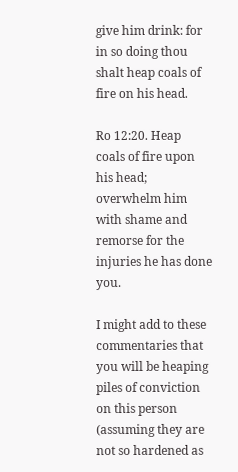give him drink: for in so doing thou shalt heap coals of fire on his head.

Ro 12:20. Heap coals of fire upon his head; overwhelm him with shame and remorse for the injuries he has done you.

I might add to these commentaries that you will be heaping piles of conviction on this person (assuming they are not so hardened as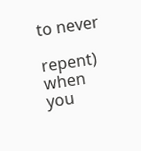to never

repent) when you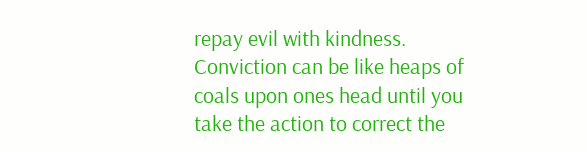repay evil with kindness. Conviction can be like heaps of coals upon ones head until you take the action to correct the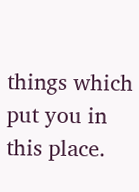things which put you in this place.